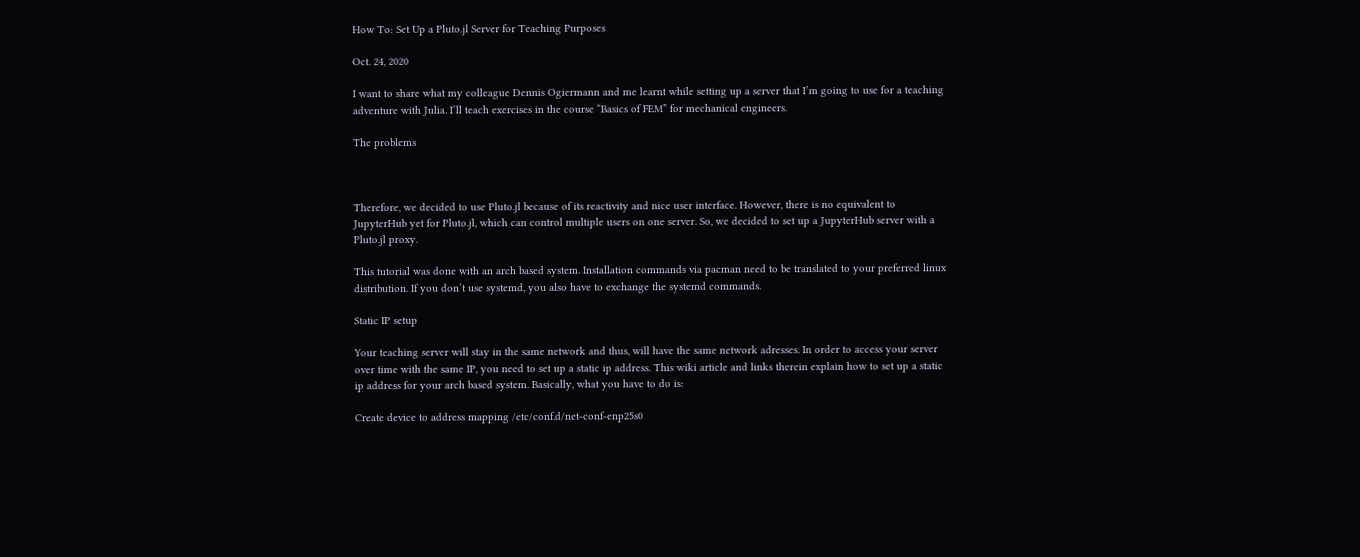How To: Set Up a Pluto.jl Server for Teaching Purposes

Oct. 24, 2020

I want to share what my colleague Dennis Ogiermann and me learnt while setting up a server that I’m going to use for a teaching adventure with Julia. I’ll teach exercises in the course “Basics of FEM” for mechanical engineers.

The problems



Therefore, we decided to use Pluto.jl because of its reactivity and nice user interface. However, there is no equivalent to JupyterHub yet for Pluto.jl, which can control multiple users on one server. So, we decided to set up a JupyterHub server with a Pluto.jl proxy.

This tutorial was done with an arch based system. Installation commands via pacman need to be translated to your preferred linux distribution. If you don’t use systemd, you also have to exchange the systemd commands.

Static IP setup

Your teaching server will stay in the same network and thus, will have the same network adresses. In order to access your server over time with the same IP, you need to set up a static ip address. This wiki article and links therein explain how to set up a static ip address for your arch based system. Basically, what you have to do is:

Create device to address mapping /etc/conf.d/net-conf-enp25s0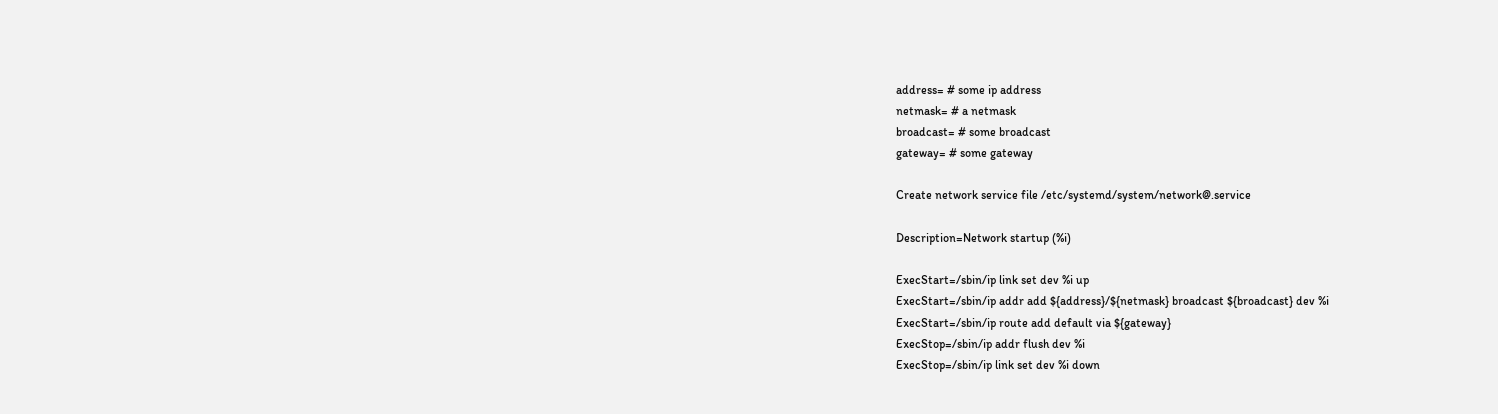address= # some ip address
netmask= # a netmask
broadcast= # some broadcast
gateway= # some gateway

Create network service file /etc/systemd/system/network@.service

Description=Network startup (%i)

ExecStart=/sbin/ip link set dev %i up
ExecStart=/sbin/ip addr add ${address}/${netmask} broadcast ${broadcast} dev %i
ExecStart=/sbin/ip route add default via ${gateway}
ExecStop=/sbin/ip addr flush dev %i
ExecStop=/sbin/ip link set dev %i down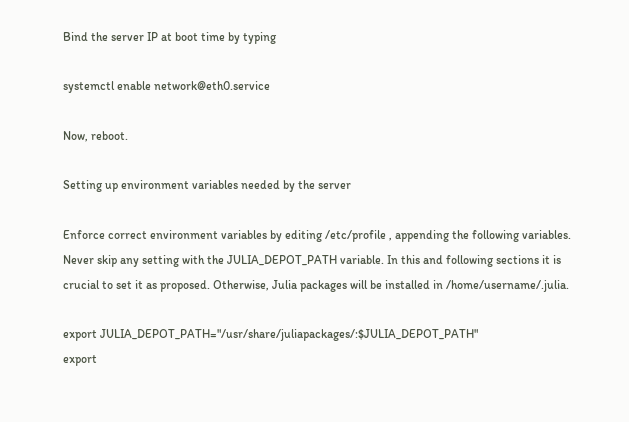Bind the server IP at boot time by typing

systemctl enable network@eth0.service

Now, reboot.

Setting up environment variables needed by the server

Enforce correct environment variables by editing /etc/profile , appending the following variables. Never skip any setting with the JULIA_DEPOT_PATH variable. In this and following sections it is crucial to set it as proposed. Otherwise, Julia packages will be installed in /home/username/.julia.

export JULIA_DEPOT_PATH="/usr/share/juliapackages/:$JULIA_DEPOT_PATH"
export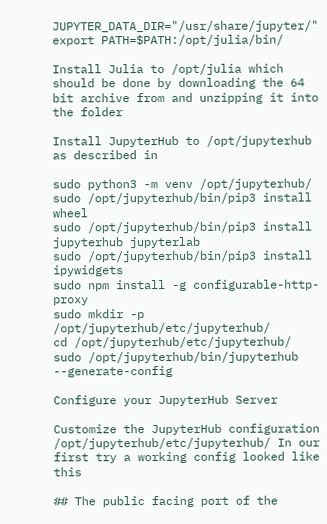JUPYTER_DATA_DIR="/usr/share/jupyter/"
export PATH=$PATH:/opt/julia/bin/

Install Julia to /opt/julia which should be done by downloading the 64 bit archive from and unzipping it into the folder

Install JupyterHub to /opt/jupyterhub as described in

sudo python3 -m venv /opt/jupyterhub/
sudo /opt/jupyterhub/bin/pip3 install wheel
sudo /opt/jupyterhub/bin/pip3 install jupyterhub jupyterlab
sudo /opt/jupyterhub/bin/pip3 install ipywidgets
sudo npm install -g configurable-http-proxy
sudo mkdir -p /opt/jupyterhub/etc/jupyterhub/
cd /opt/jupyterhub/etc/jupyterhub/
sudo /opt/jupyterhub/bin/jupyterhub --generate-config

Configure your JupyterHub Server

Customize the JupyterHub configuration /opt/jupyterhub/etc/jupyterhub/ In our first try a working config looked like this

## The public facing port of the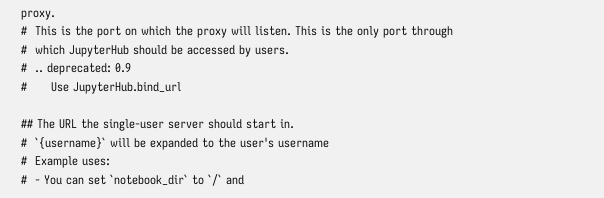proxy.
#  This is the port on which the proxy will listen. This is the only port through
#  which JupyterHub should be accessed by users.
#  .. deprecated: 0.9
#      Use JupyterHub.bind_url

## The URL the single-user server should start in.
#  `{username}` will be expanded to the user's username
#  Example uses:
#  - You can set `notebook_dir` to `/` and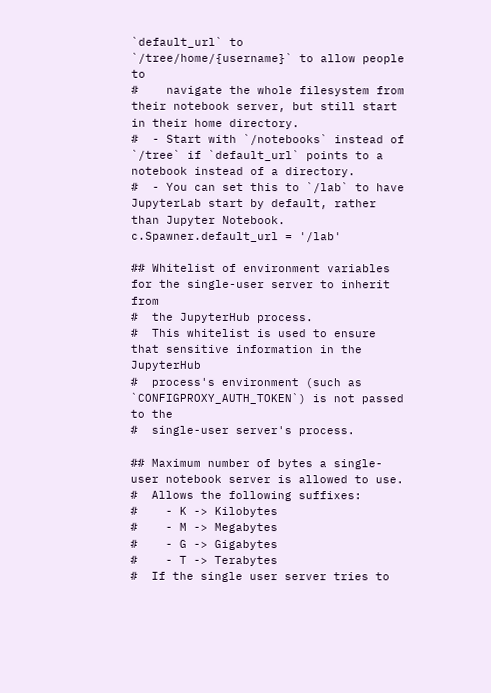`default_url` to `/tree/home/{username}` to allow people to
#    navigate the whole filesystem from their notebook server, but still start in their home directory.
#  - Start with `/notebooks` instead of `/tree` if `default_url` points to a notebook instead of a directory.
#  - You can set this to `/lab` to have JupyterLab start by default, rather than Jupyter Notebook.
c.Spawner.default_url = '/lab'

## Whitelist of environment variables for the single-user server to inherit from
#  the JupyterHub process.
#  This whitelist is used to ensure that sensitive information in the JupyterHub
#  process's environment (such as `CONFIGPROXY_AUTH_TOKEN`) is not passed to the
#  single-user server's process.

## Maximum number of bytes a single-user notebook server is allowed to use.
#  Allows the following suffixes:
#    - K -> Kilobytes
#    - M -> Megabytes
#    - G -> Gigabytes
#    - T -> Terabytes
#  If the single user server tries to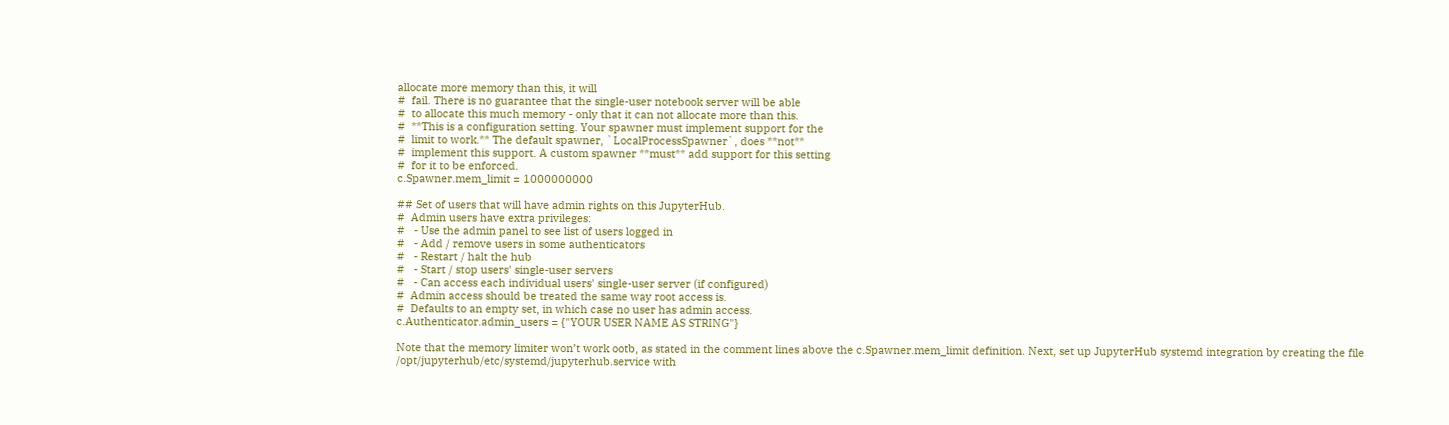allocate more memory than this, it will
#  fail. There is no guarantee that the single-user notebook server will be able
#  to allocate this much memory - only that it can not allocate more than this.
#  **This is a configuration setting. Your spawner must implement support for the
#  limit to work.** The default spawner, `LocalProcessSpawner`, does **not**
#  implement this support. A custom spawner **must** add support for this setting
#  for it to be enforced.
c.Spawner.mem_limit = 1000000000

## Set of users that will have admin rights on this JupyterHub.
#  Admin users have extra privileges:
#   - Use the admin panel to see list of users logged in
#   - Add / remove users in some authenticators
#   - Restart / halt the hub
#   - Start / stop users' single-user servers
#   - Can access each individual users' single-user server (if configured)
#  Admin access should be treated the same way root access is.
#  Defaults to an empty set, in which case no user has admin access.
c.Authenticator.admin_users = {"YOUR USER NAME AS STRING"}

Note that the memory limiter won’t work ootb, as stated in the comment lines above the c.Spawner.mem_limit definition. Next, set up JupyterHub systemd integration by creating the file /opt/jupyterhub/etc/systemd/jupyterhub.service with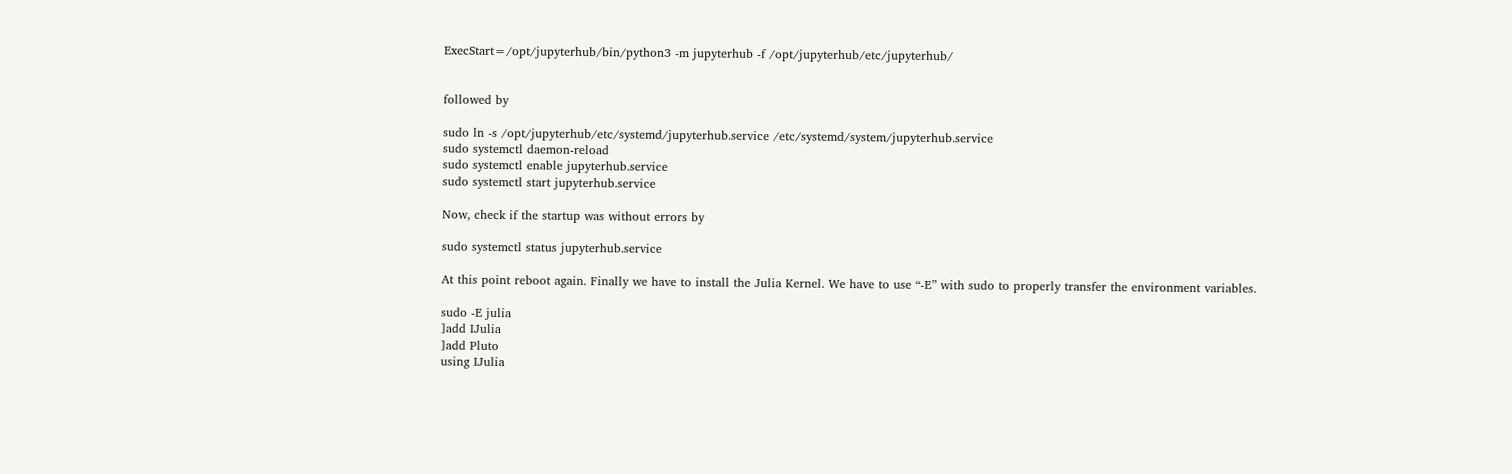ExecStart=/opt/jupyterhub/bin/python3 -m jupyterhub -f /opt/jupyterhub/etc/jupyterhub/


followed by

sudo ln -s /opt/jupyterhub/etc/systemd/jupyterhub.service /etc/systemd/system/jupyterhub.service
sudo systemctl daemon-reload
sudo systemctl enable jupyterhub.service
sudo systemctl start jupyterhub.service

Now, check if the startup was without errors by

sudo systemctl status jupyterhub.service

At this point reboot again. Finally we have to install the Julia Kernel. We have to use “-E” with sudo to properly transfer the environment variables.

sudo -E julia
]add IJulia
]add Pluto
using IJulia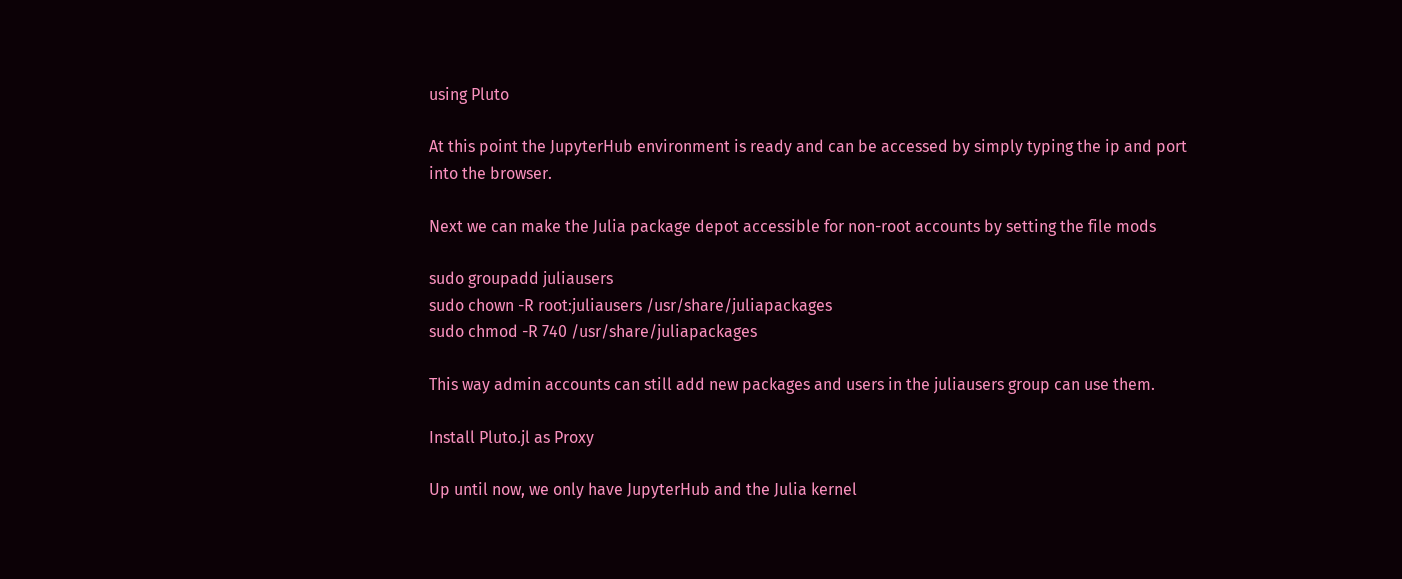using Pluto

At this point the JupyterHub environment is ready and can be accessed by simply typing the ip and port into the browser.

Next we can make the Julia package depot accessible for non-root accounts by setting the file mods

sudo groupadd juliausers
sudo chown -R root:juliausers /usr/share/juliapackages
sudo chmod -R 740 /usr/share/juliapackages

This way admin accounts can still add new packages and users in the juliausers group can use them.

Install Pluto.jl as Proxy

Up until now, we only have JupyterHub and the Julia kernel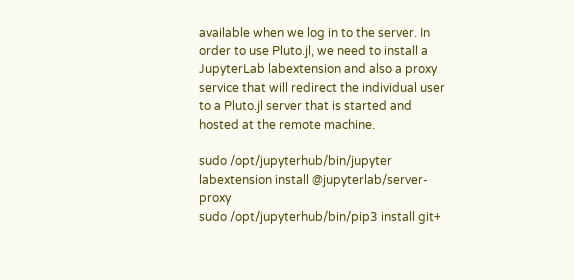available when we log in to the server. In order to use Pluto.jl, we need to install a JupyterLab labextension and also a proxy service that will redirect the individual user to a Pluto.jl server that is started and hosted at the remote machine.

sudo /opt/jupyterhub/bin/jupyter labextension install @jupyterlab/server-proxy
sudo /opt/jupyterhub/bin/pip3 install git+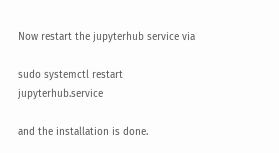Now restart the jupyterhub service via

sudo systemctl restart jupyterhub.service

and the installation is done.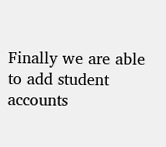Finally we are able to add student accounts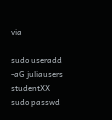via

sudo useradd -aG juliausers studentXX
sudo passwd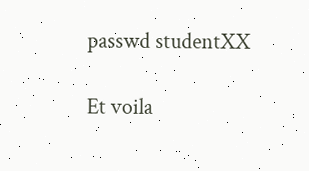passwd studentXX

Et voila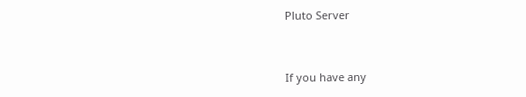Pluto Server


If you have any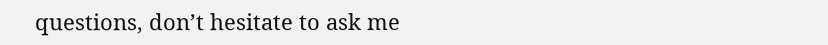questions, don’t hesitate to ask me